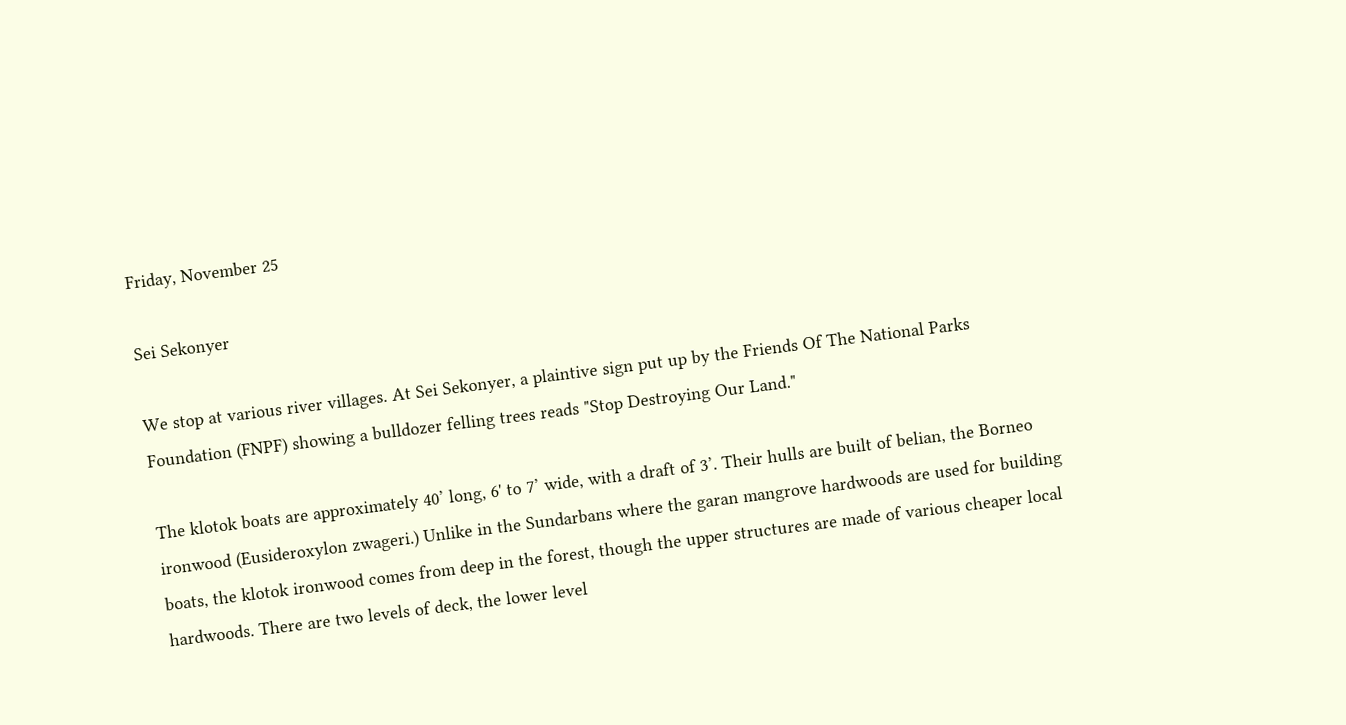Friday, November 25

Sei Sekonyer

We stop at various river villages. At Sei Sekonyer, a plaintive sign put up by the Friends Of The National Parks Foundation (FNPF) showing a bulldozer felling trees reads "Stop Destroying Our Land."

The klotok boats are approximately 40’ long, 6' to 7’ wide, with a draft of 3’. Their hulls are built of belian, the Borneo ironwood (Eusideroxylon zwageri.) Unlike in the Sundarbans where the garan mangrove hardwoods are used for building boats, the klotok ironwood comes from deep in the forest, though the upper structures are made of various cheaper local hardwoods. There are two levels of deck, the lower level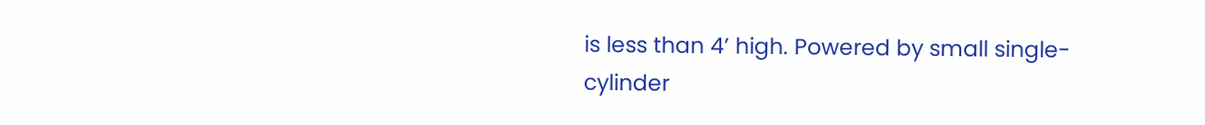is less than 4’ high. Powered by small single-cylinder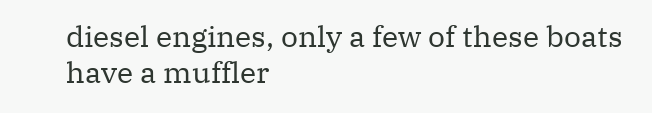diesel engines, only a few of these boats have a muffler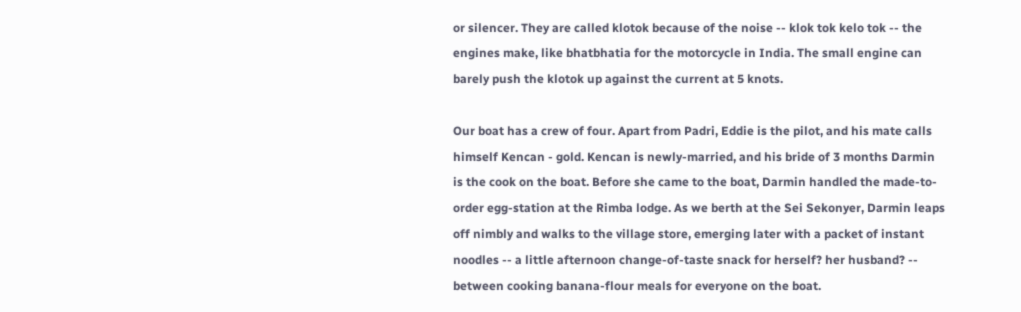or silencer. They are called klotok because of the noise -- klok tok kelo tok -- the engines make, like bhatbhatia for the motorcycle in India. The small engine can barely push the klotok up against the current at 5 knots.

Our boat has a crew of four. Apart from Padri, Eddie is the pilot, and his mate calls himself Kencan - gold. Kencan is newly-married, and his bride of 3 months Darmin is the cook on the boat. Before she came to the boat, Darmin handled the made-to-order egg-station at the Rimba lodge. As we berth at the Sei Sekonyer, Darmin leaps off nimbly and walks to the village store, emerging later with a packet of instant noodles -- a little afternoon change-of-taste snack for herself? her husband? -- between cooking banana-flour meals for everyone on the boat.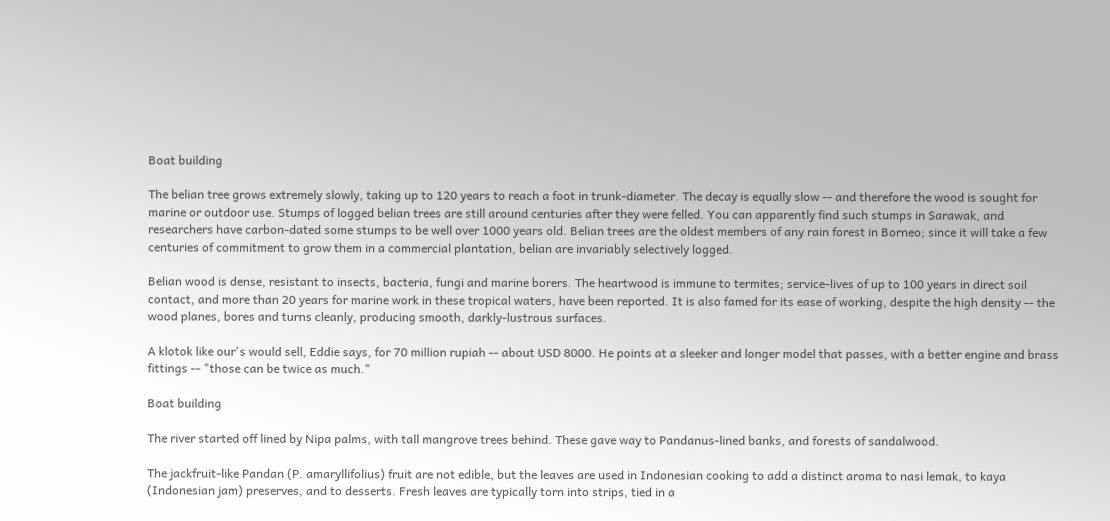Boat building

The belian tree grows extremely slowly, taking up to 120 years to reach a foot in trunk-diameter. The decay is equally slow -- and therefore the wood is sought for marine or outdoor use. Stumps of logged belian trees are still around centuries after they were felled. You can apparently find such stumps in Sarawak, and researchers have carbon-dated some stumps to be well over 1000 years old. Belian trees are the oldest members of any rain forest in Borneo; since it will take a few centuries of commitment to grow them in a commercial plantation, belian are invariably selectively logged.

Belian wood is dense, resistant to insects, bacteria, fungi and marine borers. The heartwood is immune to termites; service-lives of up to 100 years in direct soil contact, and more than 20 years for marine work in these tropical waters, have been reported. It is also famed for its ease of working, despite the high density -- the wood planes, bores and turns cleanly, producing smooth, darkly-lustrous surfaces.

A klotok like our's would sell, Eddie says, for 70 million rupiah -- about USD 8000. He points at a sleeker and longer model that passes, with a better engine and brass fittings -- "those can be twice as much."

Boat building

The river started off lined by Nipa palms, with tall mangrove trees behind. These gave way to Pandanus-lined banks, and forests of sandalwood.

The jackfruit-like Pandan (P. amaryllifolius) fruit are not edible, but the leaves are used in Indonesian cooking to add a distinct aroma to nasi lemak, to kaya (Indonesian jam) preserves, and to desserts. Fresh leaves are typically torn into strips, tied in a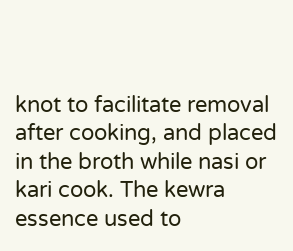knot to facilitate removal after cooking, and placed in the broth while nasi or kari cook. The kewra essence used to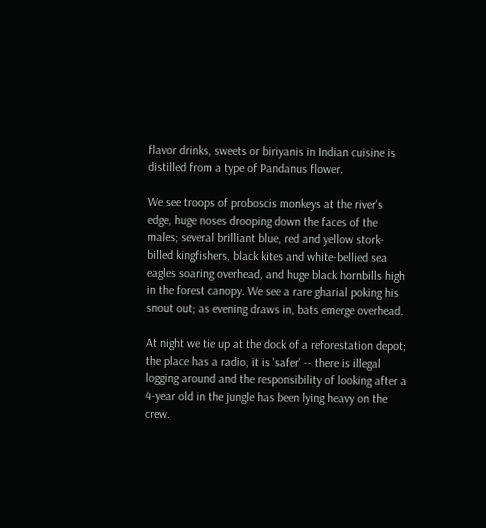flavor drinks, sweets or biriyanis in Indian cuisine is distilled from a type of Pandanus flower.

We see troops of proboscis monkeys at the river's edge, huge noses drooping down the faces of the males; several brilliant blue, red and yellow stork-billed kingfishers, black kites and white-bellied sea eagles soaring overhead, and huge black hornbills high in the forest canopy. We see a rare gharial poking his snout out; as evening draws in, bats emerge overhead.

At night we tie up at the dock of a reforestation depot; the place has a radio, it is 'safer' -- there is illegal logging around and the responsibility of looking after a 4-year old in the jungle has been lying heavy on the crew.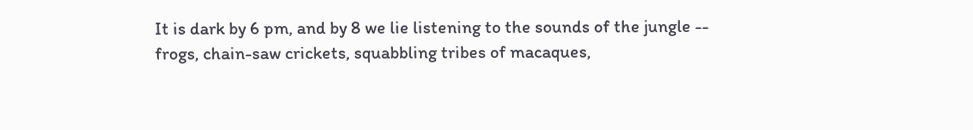It is dark by 6 pm, and by 8 we lie listening to the sounds of the jungle -- frogs, chain-saw crickets, squabbling tribes of macaques,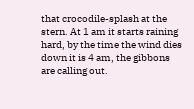that crocodile-splash at the stern. At 1 am it starts raining hard, by the time the wind dies down it is 4 am, the gibbons are calling out.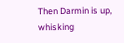Then Darmin is up, whisking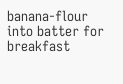banana-flour into batter for breakfast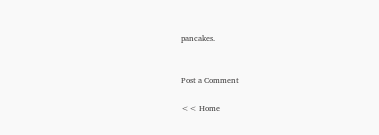pancakes.


Post a Comment

<< Home